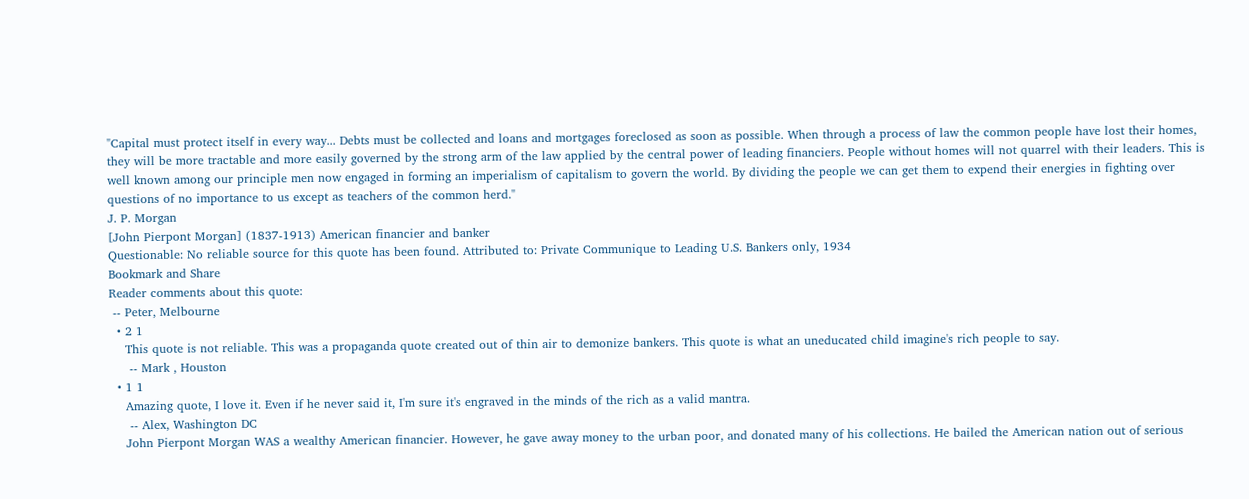"Capital must protect itself in every way... Debts must be collected and loans and mortgages foreclosed as soon as possible. When through a process of law the common people have lost their homes, they will be more tractable and more easily governed by the strong arm of the law applied by the central power of leading financiers. People without homes will not quarrel with their leaders. This is well known among our principle men now engaged in forming an imperialism of capitalism to govern the world. By dividing the people we can get them to expend their energies in fighting over questions of no importance to us except as teachers of the common herd."
J. P. Morgan
[John Pierpont Morgan] (1837-1913) American financier and banker
Questionable: No reliable source for this quote has been found. Attributed to: Private Communique to Leading U.S. Bankers only, 1934
Bookmark and Share
Reader comments about this quote:
 -- Peter, Melbourne
  • 2 1
    This quote is not reliable. This was a propaganda quote created out of thin air to demonize bankers. This quote is what an uneducated child imagine's rich people to say.
     -- Mark , Houston
  • 1 1
    Amazing quote, I love it. Even if he never said it, I'm sure it's engraved in the minds of the rich as a valid mantra.
     -- Alex, Washington DC
    John Pierpont Morgan WAS a wealthy American financier. However, he gave away money to the urban poor, and donated many of his collections. He bailed the American nation out of serious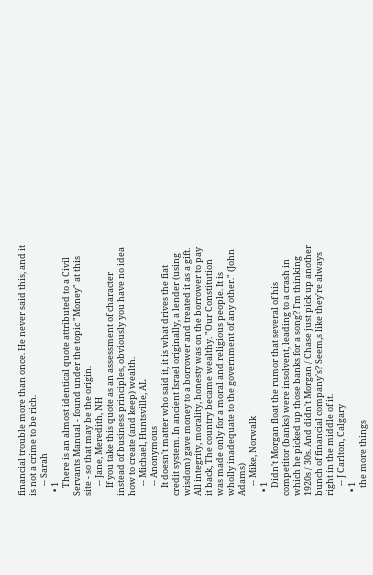financial trouble more than once. He never said this, and it is not a crime to be rich.
     -- Sarah
  • 1
    There is an almost identical quote attributed to a Civil Servants Manual - found under the topic "Money" at this site - so that may be the origin.
     -- Jane, Meredith, NH
    If you take this quote as an assessment of character instead of business principles, obviously you have no idea how to create (and keep) wealth.
     -- Michael, Huntsville, AL
     -- Anonymous
    It doesn't matter who said it, it is what drives the fiat credit system. In ancient Israel originally, a lender (using wisdom) gave money to a borrower and treated it as a gift. All integrity, morality, honesty was on the borrower to pay it back, The country became wealthy. "Our Constitution was made only for a moral and religious people. It is wholly inadequate to the government of any other." (John Adams)
     -- Mike, Norwalk
  • 1
    Didn't Morgan float the rumor that several of his competitor (banks) were insolvent, leading to a crash in which he picked up those banks for a song? I'm thinking 1920s / 30s. And didn't Morgan / Chase just pick up another bunch of financial company's? Seem,s like they're always right in the middle of it.
     -- J Carlton, Calgary
  • 1
    the more things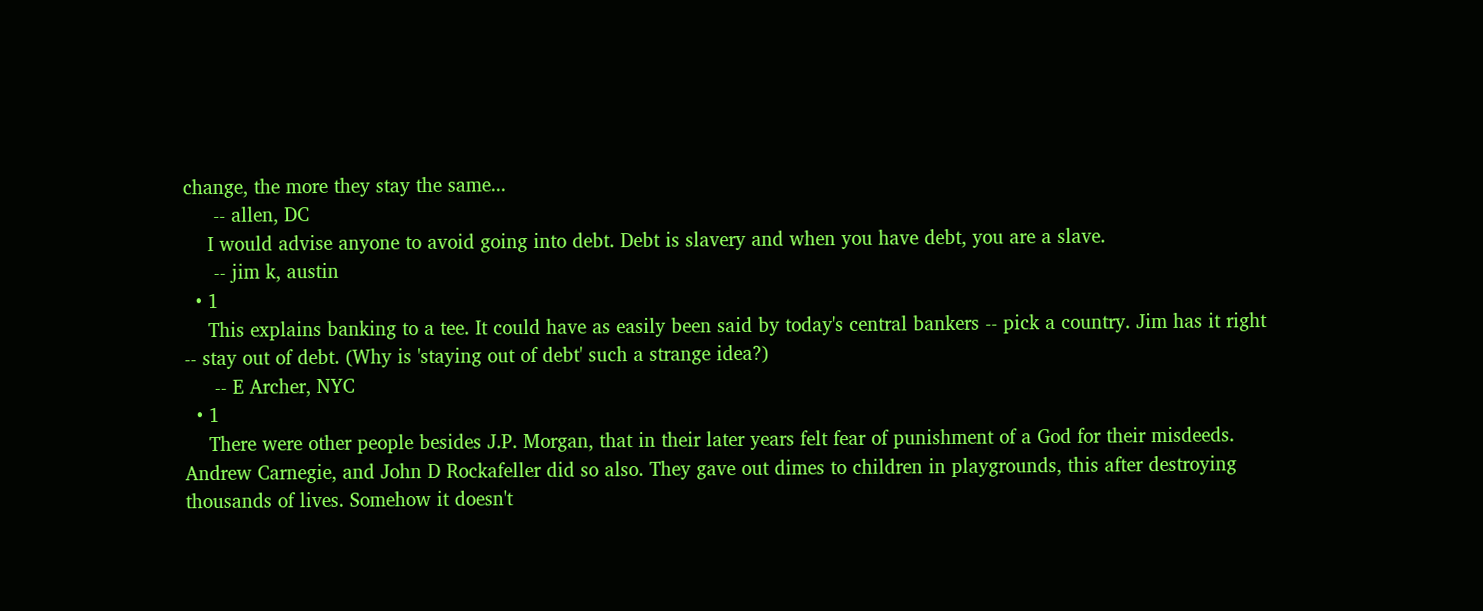change, the more they stay the same...
     -- allen, DC
    I would advise anyone to avoid going into debt. Debt is slavery and when you have debt, you are a slave.
     -- jim k, austin
  • 1
    This explains banking to a tee. It could have as easily been said by today's central bankers -- pick a country. Jim has it right -- stay out of debt. (Why is 'staying out of debt' such a strange idea?)
     -- E Archer, NYC
  • 1
    There were other people besides J.P. Morgan, that in their later years felt fear of punishment of a God for their misdeeds. Andrew Carnegie, and John D Rockafeller did so also. They gave out dimes to children in playgrounds, this after destroying thousands of lives. Somehow it doesn't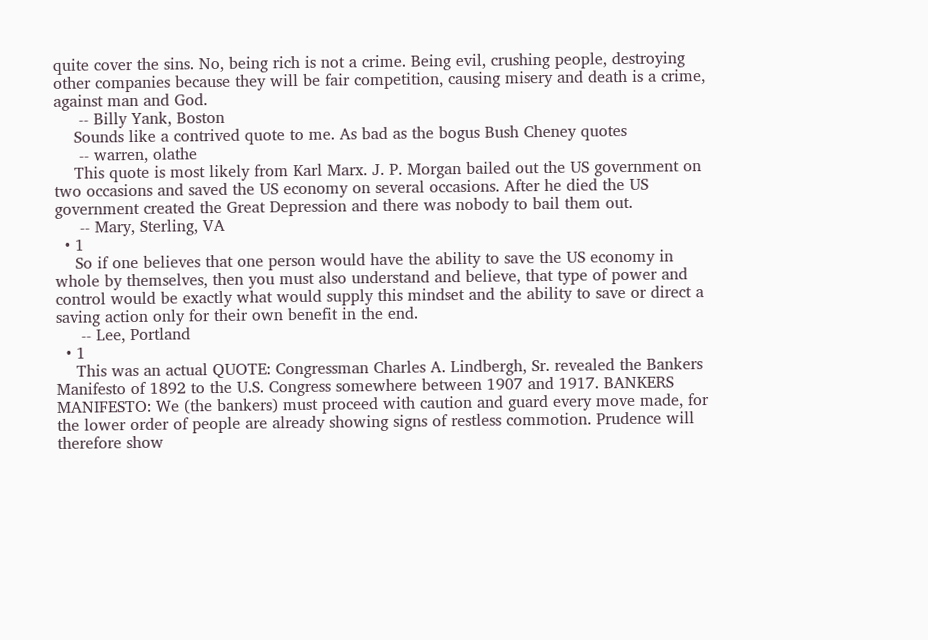quite cover the sins. No, being rich is not a crime. Being evil, crushing people, destroying other companies because they will be fair competition, causing misery and death is a crime, against man and God.
     -- Billy Yank, Boston
    Sounds like a contrived quote to me. As bad as the bogus Bush Cheney quotes
     -- warren, olathe
    This quote is most likely from Karl Marx. J. P. Morgan bailed out the US government on two occasions and saved the US economy on several occasions. After he died the US government created the Great Depression and there was nobody to bail them out.
     -- Mary, Sterling, VA
  • 1
    So if one believes that one person would have the ability to save the US economy in whole by themselves, then you must also understand and believe, that type of power and control would be exactly what would supply this mindset and the ability to save or direct a saving action only for their own benefit in the end.
     -- Lee, Portland
  • 1
    This was an actual QUOTE: Congressman Charles A. Lindbergh, Sr. revealed the Bankers Manifesto of 1892 to the U.S. Congress somewhere between 1907 and 1917. BANKERS MANIFESTO: We (the bankers) must proceed with caution and guard every move made, for the lower order of people are already showing signs of restless commotion. Prudence will therefore show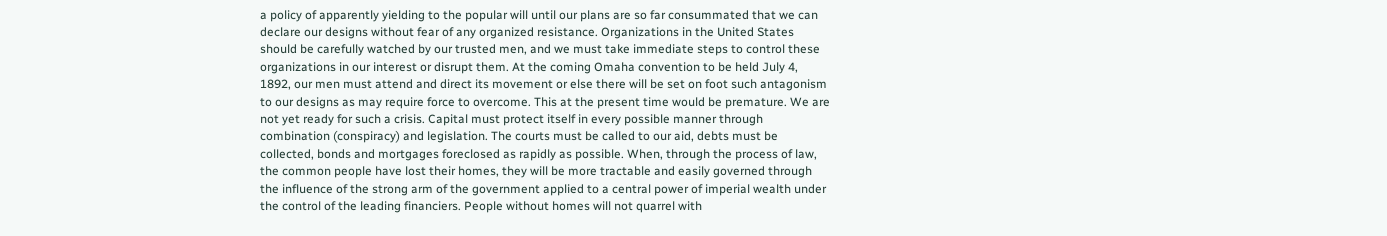a policy of apparently yielding to the popular will until our plans are so far consummated that we can declare our designs without fear of any organized resistance. Organizations in the United States should be carefully watched by our trusted men, and we must take immediate steps to control these organizations in our interest or disrupt them. At the coming Omaha convention to be held July 4, 1892, our men must attend and direct its movement or else there will be set on foot such antagonism to our designs as may require force to overcome. This at the present time would be premature. We are not yet ready for such a crisis. Capital must protect itself in every possible manner through combination (conspiracy) and legislation. The courts must be called to our aid, debts must be collected, bonds and mortgages foreclosed as rapidly as possible. When, through the process of law, the common people have lost their homes, they will be more tractable and easily governed through the influence of the strong arm of the government applied to a central power of imperial wealth under the control of the leading financiers. People without homes will not quarrel with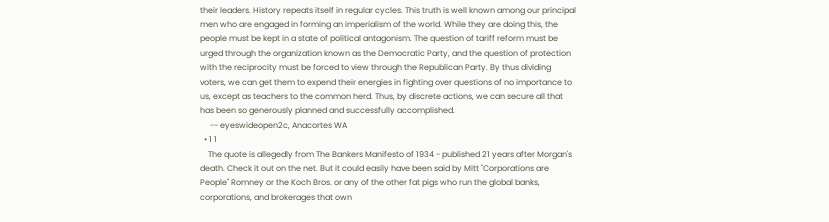their leaders. History repeats itself in regular cycles. This truth is well known among our principal men who are engaged in forming an imperialism of the world. While they are doing this, the people must be kept in a state of political antagonism. The question of tariff reform must be urged through the organization known as the Democratic Party, and the question of protection with the reciprocity must be forced to view through the Republican Party. By thus dividing voters, we can get them to expend their energies in fighting over questions of no importance to us, except as teachers to the common herd. Thus, by discrete actions, we can secure all that has been so generously planned and successfully accomplished.
     -- eyeswideopen2c, Anacortes WA
  • 1 1
    The quote is allegedly from The Bankers Manifesto of 1934 - published 21 years after Morgan's death. Check it out on the net. But it could easily have been said by Mitt "Corporations are People" Romney or the Koch Bros. or any of the other fat pigs who run the global banks, corporations, and brokerages that own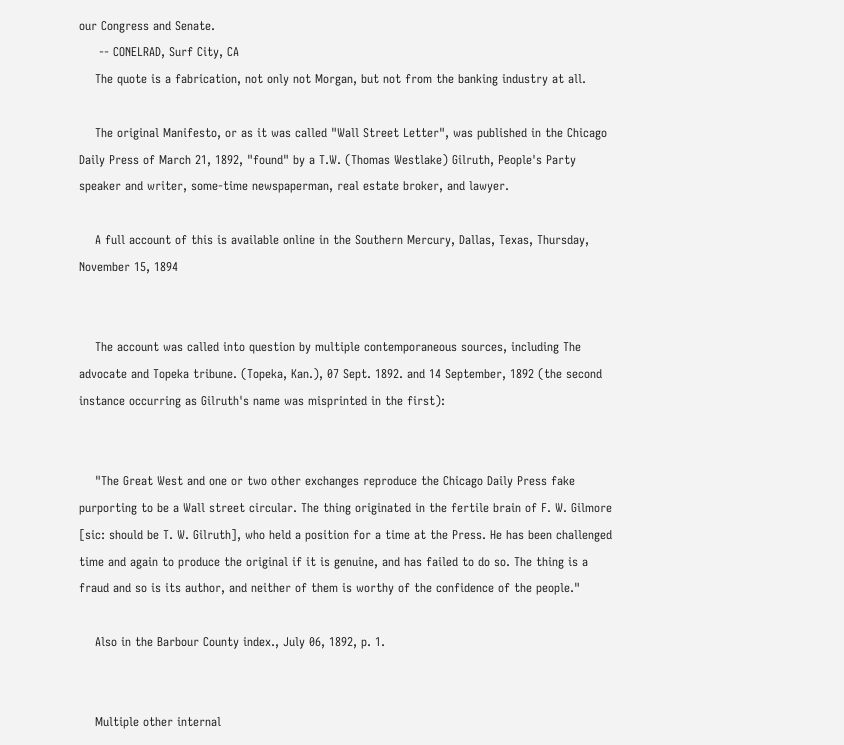our Congress and Senate.
     -- CONELRAD, Surf City, CA
    The quote is a fabrication, not only not Morgan, but not from the banking industry at all.

    The original Manifesto, or as it was called "Wall Street Letter", was published in the Chicago Daily Press of March 21, 1892, "found" by a T.W. (Thomas Westlake) Gilruth, People's Party speaker and writer, some-time newspaperman, real estate broker, and lawyer.

    A full account of this is available online in the Southern Mercury, Dallas, Texas, Thursday, November 15, 1894


    The account was called into question by multiple contemporaneous sources, including The advocate and Topeka tribune. (Topeka, Kan.), 07 Sept. 1892. and 14 September, 1892 (the second instance occurring as Gilruth's name was misprinted in the first):


    "The Great West and one or two other exchanges reproduce the Chicago Daily Press fake purporting to be a Wall street circular. The thing originated in the fertile brain of F. W. Gilmore [sic: should be T. W. Gilruth], who held a position for a time at the Press. He has been challenged time and again to produce the original if it is genuine, and has failed to do so. The thing is a fraud and so is its author, and neither of them is worthy of the confidence of the people."

    Also in the Barbour County index., July 06, 1892, p. 1.


    Multiple other internal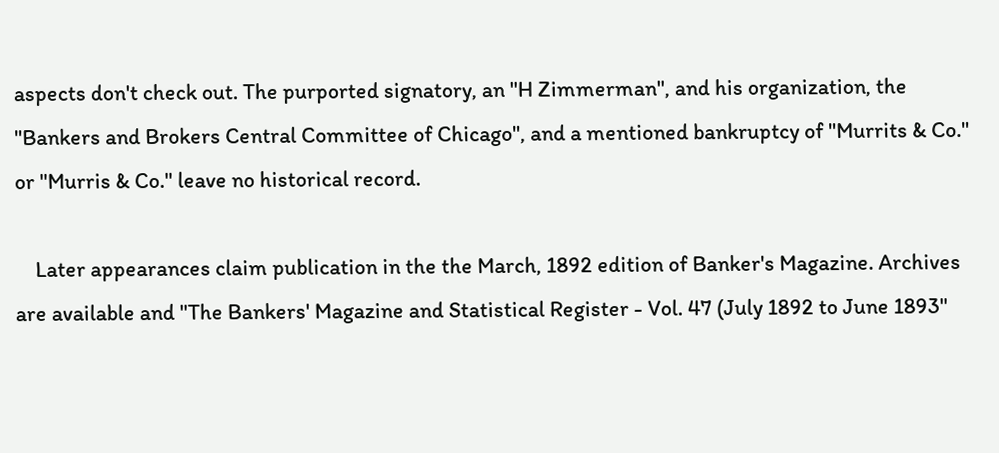aspects don't check out. The purported signatory, an "H Zimmerman", and his organization, the "Bankers and Brokers Central Committee of Chicago", and a mentioned bankruptcy of "Murrits & Co." or "Murris & Co." leave no historical record.

    Later appearances claim publication in the the March, 1892 edition of Banker's Magazine. Archives are available and "The Bankers' Magazine and Statistical Register - Vol. 47 (July 1892 to June 1893"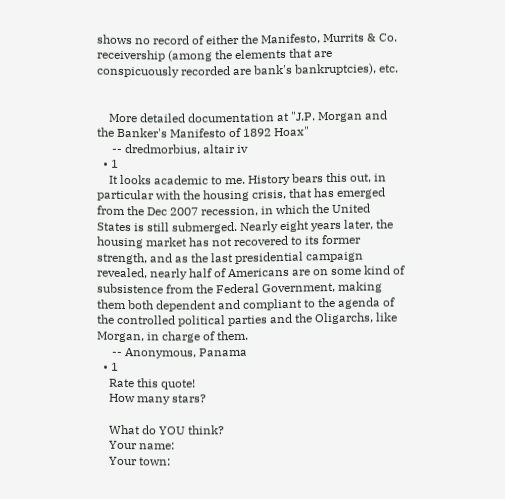shows no record of either the Manifesto, Murrits & Co. receivership (among the elements that are conspicuously recorded are bank's bankruptcies), etc.


    More detailed documentation at "J.P. Morgan and the Banker's Manifesto of 1892 Hoax"
     -- dredmorbius, altair iv
  • 1
    It looks academic to me. History bears this out, in particular with the housing crisis, that has emerged from the Dec 2007 recession, in which the United States is still submerged. Nearly eight years later, the housing market has not recovered to its former strength, and as the last presidential campaign revealed, nearly half of Americans are on some kind of subsistence from the Federal Government, making them both dependent and compliant to the agenda of the controlled political parties and the Oligarchs, like Morgan, in charge of them.
     -- Anonymous, Panama
  • 1
    Rate this quote!
    How many stars?

    What do YOU think?
    Your name:
    Your town: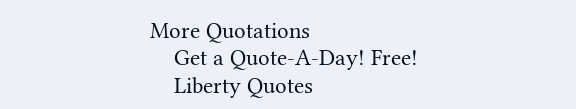More Quotations
    Get a Quote-A-Day! Free!
    Liberty Quotes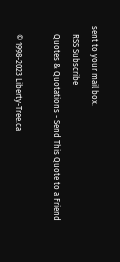sent to your mail box.
    RSS Subscribe
    Quotes & Quotations - Send This Quote to a Friend

    © 1998-2023 Liberty-Tree.ca